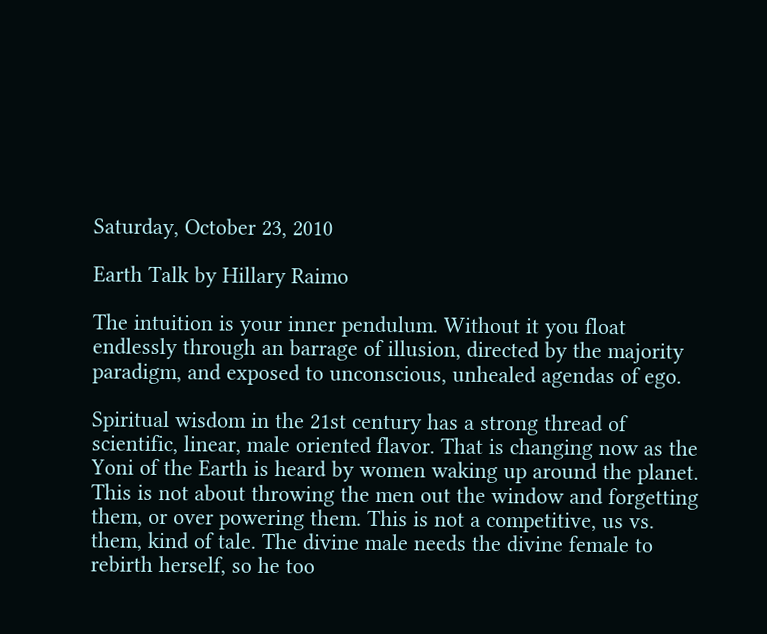Saturday, October 23, 2010

Earth Talk by Hillary Raimo

The intuition is your inner pendulum. Without it you float endlessly through an barrage of illusion, directed by the majority paradigm, and exposed to unconscious, unhealed agendas of ego.

Spiritual wisdom in the 21st century has a strong thread of scientific, linear, male oriented flavor. That is changing now as the Yoni of the Earth is heard by women waking up around the planet. This is not about throwing the men out the window and forgetting them, or over powering them. This is not a competitive, us vs. them, kind of tale. The divine male needs the divine female to rebirth herself, so he too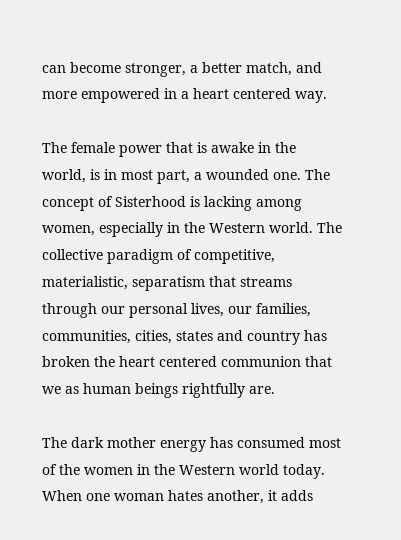can become stronger, a better match, and more empowered in a heart centered way.

The female power that is awake in the world, is in most part, a wounded one. The concept of Sisterhood is lacking among women, especially in the Western world. The collective paradigm of competitive, materialistic, separatism that streams through our personal lives, our families, communities, cities, states and country has broken the heart centered communion that we as human beings rightfully are.

The dark mother energy has consumed most of the women in the Western world today. When one woman hates another, it adds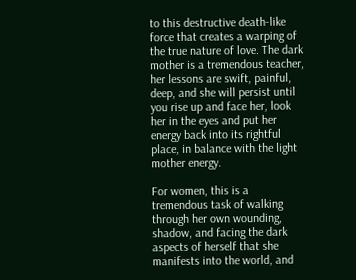to this destructive death-like force that creates a warping of the true nature of love. The dark mother is a tremendous teacher, her lessons are swift, painful, deep, and she will persist until you rise up and face her, look her in the eyes and put her energy back into its rightful place, in balance with the light mother energy.

For women, this is a tremendous task of walking through her own wounding, shadow, and facing the dark aspects of herself that she manifests into the world, and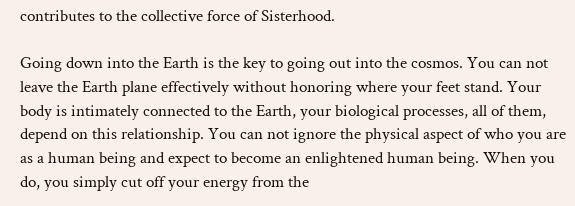contributes to the collective force of Sisterhood.

Going down into the Earth is the key to going out into the cosmos. You can not leave the Earth plane effectively without honoring where your feet stand. Your body is intimately connected to the Earth, your biological processes, all of them, depend on this relationship. You can not ignore the physical aspect of who you are as a human being and expect to become an enlightened human being. When you do, you simply cut off your energy from the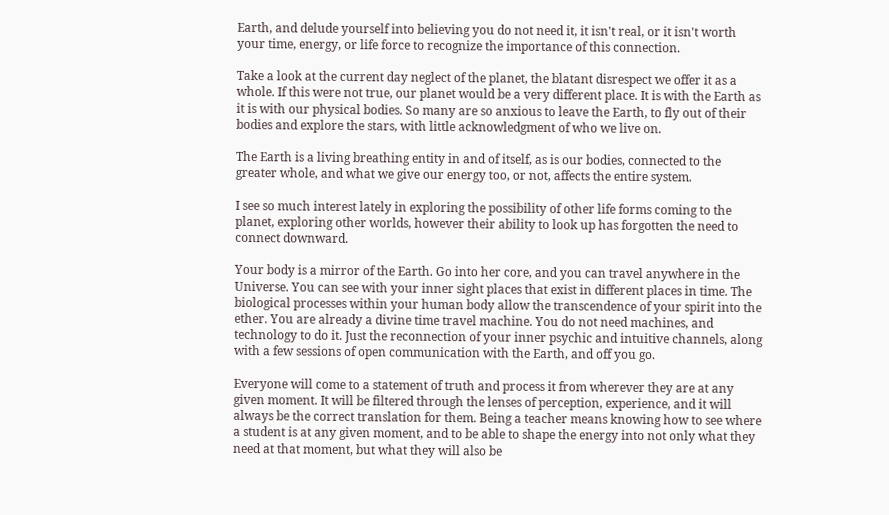Earth, and delude yourself into believing you do not need it, it isn't real, or it isn't worth your time, energy, or life force to recognize the importance of this connection.

Take a look at the current day neglect of the planet, the blatant disrespect we offer it as a whole. If this were not true, our planet would be a very different place. It is with the Earth as it is with our physical bodies. So many are so anxious to leave the Earth, to fly out of their bodies and explore the stars, with little acknowledgment of who we live on.

The Earth is a living breathing entity in and of itself, as is our bodies, connected to the greater whole, and what we give our energy too, or not, affects the entire system.

I see so much interest lately in exploring the possibility of other life forms coming to the planet, exploring other worlds, however their ability to look up has forgotten the need to connect downward.

Your body is a mirror of the Earth. Go into her core, and you can travel anywhere in the Universe. You can see with your inner sight places that exist in different places in time. The biological processes within your human body allow the transcendence of your spirit into the ether. You are already a divine time travel machine. You do not need machines, and technology to do it. Just the reconnection of your inner psychic and intuitive channels, along with a few sessions of open communication with the Earth, and off you go.

Everyone will come to a statement of truth and process it from wherever they are at any given moment. It will be filtered through the lenses of perception, experience, and it will always be the correct translation for them. Being a teacher means knowing how to see where a student is at any given moment, and to be able to shape the energy into not only what they need at that moment, but what they will also be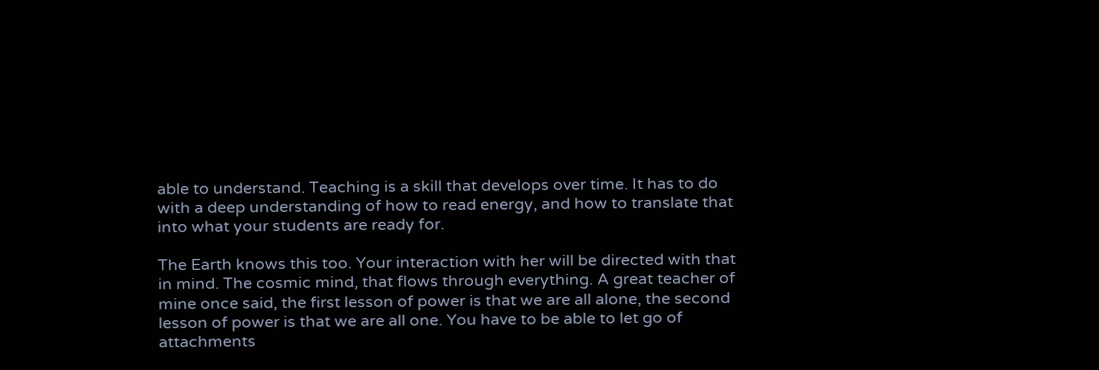able to understand. Teaching is a skill that develops over time. It has to do with a deep understanding of how to read energy, and how to translate that into what your students are ready for.

The Earth knows this too. Your interaction with her will be directed with that in mind. The cosmic mind, that flows through everything. A great teacher of mine once said, the first lesson of power is that we are all alone, the second lesson of power is that we are all one. You have to be able to let go of attachments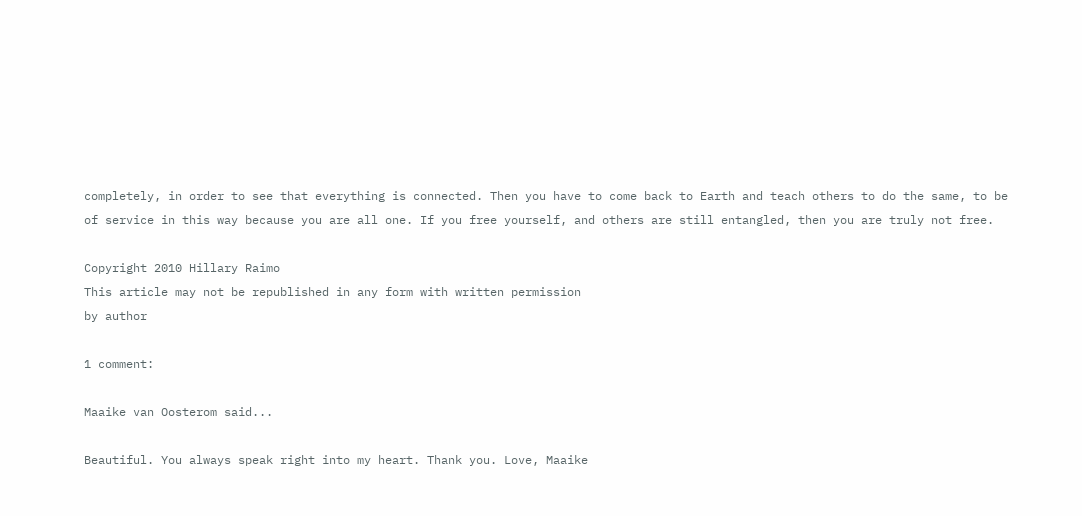completely, in order to see that everything is connected. Then you have to come back to Earth and teach others to do the same, to be of service in this way because you are all one. If you free yourself, and others are still entangled, then you are truly not free.

Copyright 2010 Hillary Raimo
This article may not be republished in any form with written permission
by author

1 comment:

Maaike van Oosterom said...

Beautiful. You always speak right into my heart. Thank you. Love, Maaike